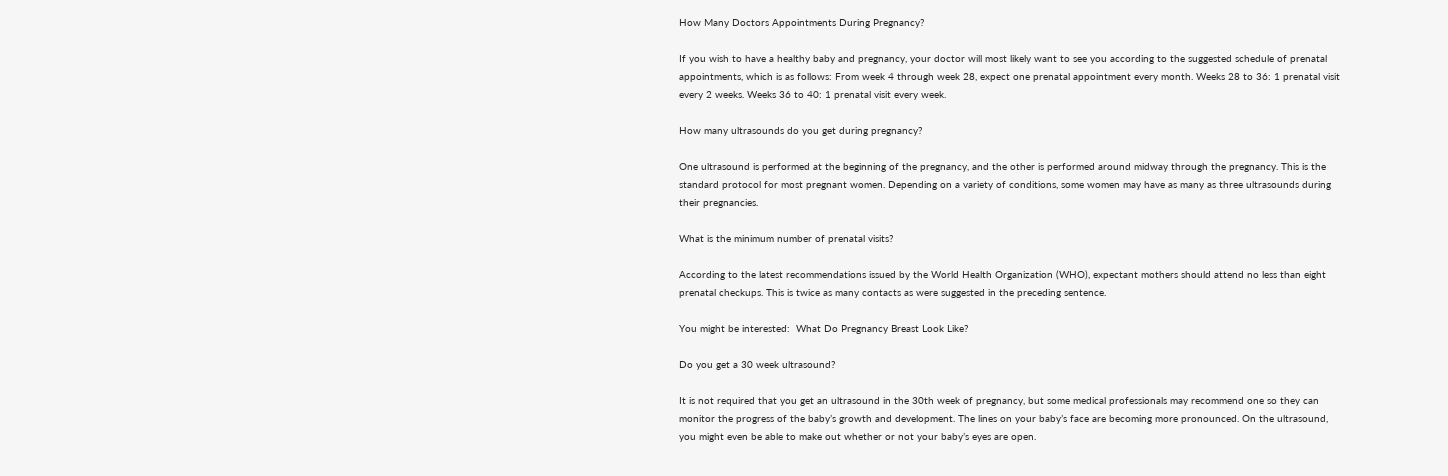How Many Doctors Appointments During Pregnancy?

If you wish to have a healthy baby and pregnancy, your doctor will most likely want to see you according to the suggested schedule of prenatal appointments, which is as follows: From week 4 through week 28, expect one prenatal appointment every month. Weeks 28 to 36: 1 prenatal visit every 2 weeks. Weeks 36 to 40: 1 prenatal visit every week.

How many ultrasounds do you get during pregnancy?

One ultrasound is performed at the beginning of the pregnancy, and the other is performed around midway through the pregnancy. This is the standard protocol for most pregnant women. Depending on a variety of conditions, some women may have as many as three ultrasounds during their pregnancies.

What is the minimum number of prenatal visits?

According to the latest recommendations issued by the World Health Organization (WHO), expectant mothers should attend no less than eight prenatal checkups. This is twice as many contacts as were suggested in the preceding sentence.

You might be interested:  What Do Pregnancy Breast Look Like?

Do you get a 30 week ultrasound?

It is not required that you get an ultrasound in the 30th week of pregnancy, but some medical professionals may recommend one so they can monitor the progress of the baby’s growth and development. The lines on your baby’s face are becoming more pronounced. On the ultrasound, you might even be able to make out whether or not your baby’s eyes are open.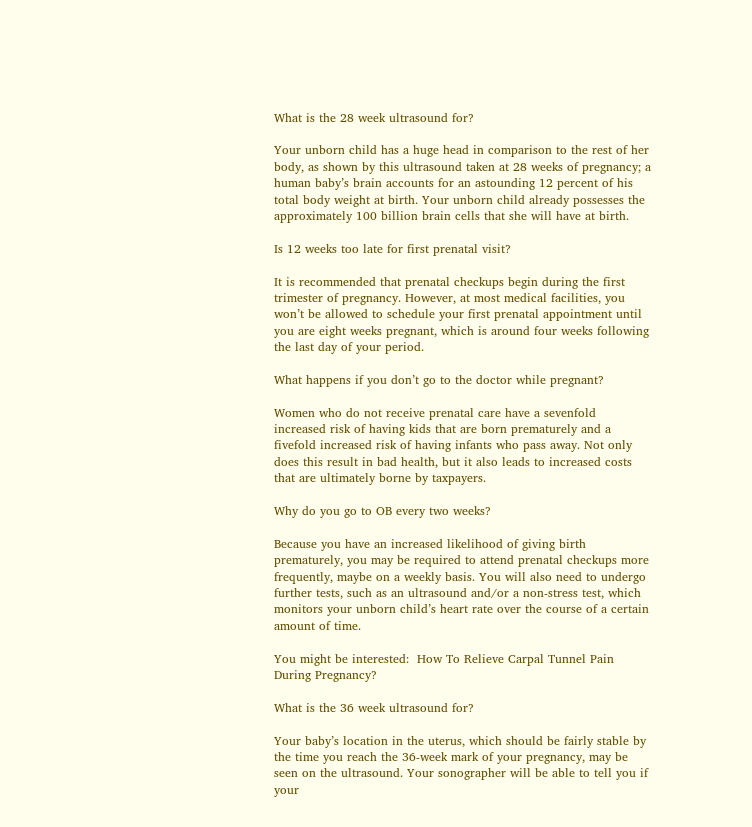What is the 28 week ultrasound for?

Your unborn child has a huge head in comparison to the rest of her body, as shown by this ultrasound taken at 28 weeks of pregnancy; a human baby’s brain accounts for an astounding 12 percent of his total body weight at birth. Your unborn child already possesses the approximately 100 billion brain cells that she will have at birth.

Is 12 weeks too late for first prenatal visit?

It is recommended that prenatal checkups begin during the first trimester of pregnancy. However, at most medical facilities, you won’t be allowed to schedule your first prenatal appointment until you are eight weeks pregnant, which is around four weeks following the last day of your period.

What happens if you don’t go to the doctor while pregnant?

Women who do not receive prenatal care have a sevenfold increased risk of having kids that are born prematurely and a fivefold increased risk of having infants who pass away. Not only does this result in bad health, but it also leads to increased costs that are ultimately borne by taxpayers.

Why do you go to OB every two weeks?

Because you have an increased likelihood of giving birth prematurely, you may be required to attend prenatal checkups more frequently, maybe on a weekly basis. You will also need to undergo further tests, such as an ultrasound and/or a non-stress test, which monitors your unborn child’s heart rate over the course of a certain amount of time.

You might be interested:  How To Relieve Carpal Tunnel Pain During Pregnancy?

What is the 36 week ultrasound for?

Your baby’s location in the uterus, which should be fairly stable by the time you reach the 36-week mark of your pregnancy, may be seen on the ultrasound. Your sonographer will be able to tell you if your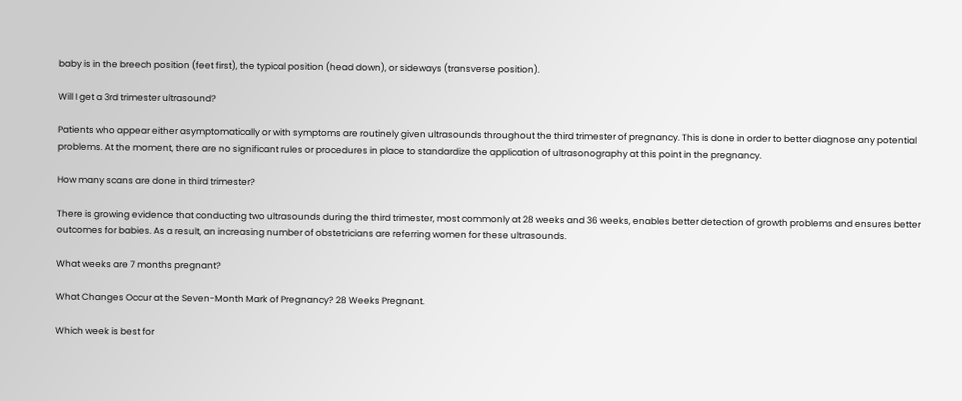baby is in the breech position (feet first), the typical position (head down), or sideways (transverse position).

Will I get a 3rd trimester ultrasound?

Patients who appear either asymptomatically or with symptoms are routinely given ultrasounds throughout the third trimester of pregnancy. This is done in order to better diagnose any potential problems. At the moment, there are no significant rules or procedures in place to standardize the application of ultrasonography at this point in the pregnancy.

How many scans are done in third trimester?

There is growing evidence that conducting two ultrasounds during the third trimester, most commonly at 28 weeks and 36 weeks, enables better detection of growth problems and ensures better outcomes for babies. As a result, an increasing number of obstetricians are referring women for these ultrasounds.

What weeks are 7 months pregnant?

What Changes Occur at the Seven-Month Mark of Pregnancy? 28 Weeks Pregnant.

Which week is best for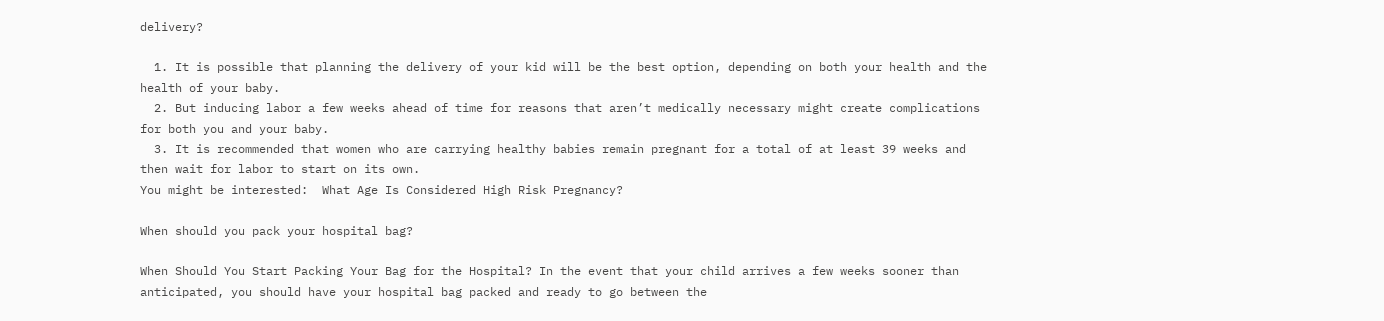delivery?

  1. It is possible that planning the delivery of your kid will be the best option, depending on both your health and the health of your baby.
  2. But inducing labor a few weeks ahead of time for reasons that aren’t medically necessary might create complications for both you and your baby.
  3. It is recommended that women who are carrying healthy babies remain pregnant for a total of at least 39 weeks and then wait for labor to start on its own.
You might be interested:  What Age Is Considered High Risk Pregnancy?

When should you pack your hospital bag?

When Should You Start Packing Your Bag for the Hospital? In the event that your child arrives a few weeks sooner than anticipated, you should have your hospital bag packed and ready to go between the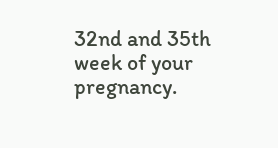32nd and 35th week of your pregnancy.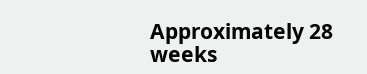Approximately 28 weeks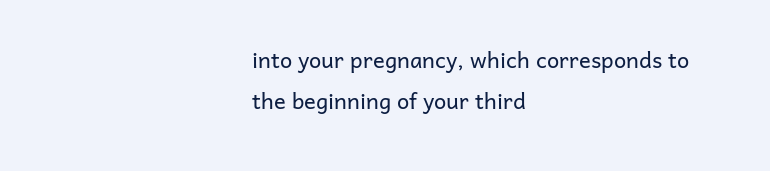into your pregnancy, which corresponds to the beginning of your third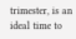trimester, is an ideal time to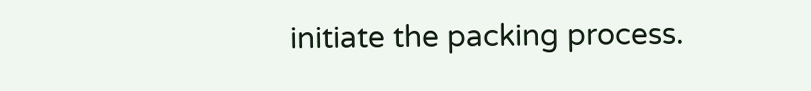initiate the packing process.